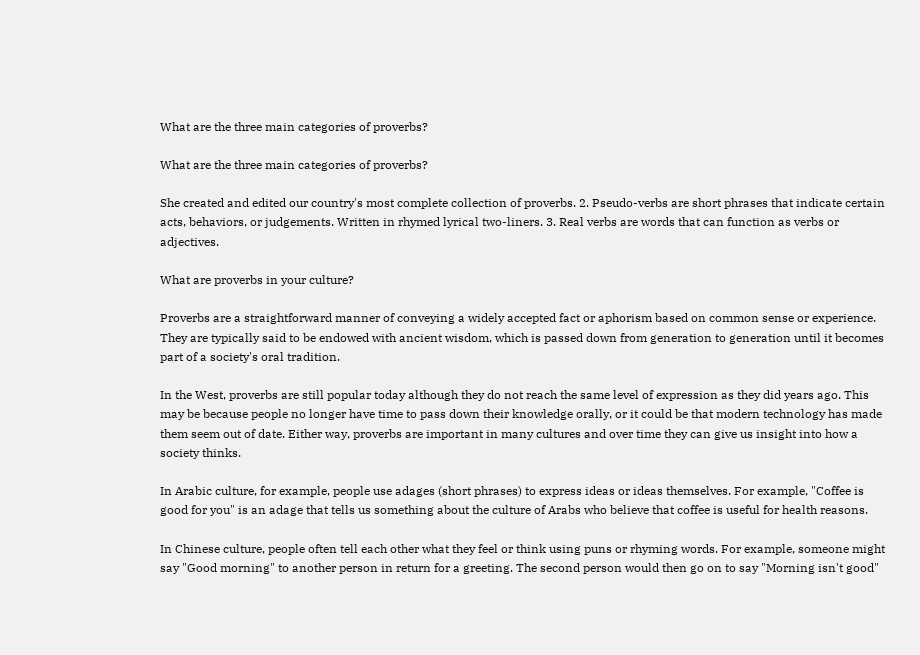What are the three main categories of proverbs?

What are the three main categories of proverbs?

She created and edited our country's most complete collection of proverbs. 2. Pseudo-verbs are short phrases that indicate certain acts, behaviors, or judgements. Written in rhymed lyrical two-liners. 3. Real verbs are words that can function as verbs or adjectives.

What are proverbs in your culture?

Proverbs are a straightforward manner of conveying a widely accepted fact or aphorism based on common sense or experience. They are typically said to be endowed with ancient wisdom, which is passed down from generation to generation until it becomes part of a society's oral tradition.

In the West, proverbs are still popular today although they do not reach the same level of expression as they did years ago. This may be because people no longer have time to pass down their knowledge orally, or it could be that modern technology has made them seem out of date. Either way, proverbs are important in many cultures and over time they can give us insight into how a society thinks.

In Arabic culture, for example, people use adages (short phrases) to express ideas or ideas themselves. For example, "Coffee is good for you" is an adage that tells us something about the culture of Arabs who believe that coffee is useful for health reasons.

In Chinese culture, people often tell each other what they feel or think using puns or rhyming words. For example, someone might say "Good morning" to another person in return for a greeting. The second person would then go on to say "Morning isn't good"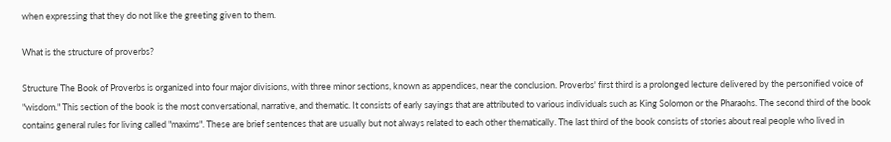when expressing that they do not like the greeting given to them.

What is the structure of proverbs?

Structure The Book of Proverbs is organized into four major divisions, with three minor sections, known as appendices, near the conclusion. Proverbs' first third is a prolonged lecture delivered by the personified voice of "wisdom." This section of the book is the most conversational, narrative, and thematic. It consists of early sayings that are attributed to various individuals such as King Solomon or the Pharaohs. The second third of the book contains general rules for living called "maxims". These are brief sentences that are usually but not always related to each other thematically. The last third of the book consists of stories about real people who lived in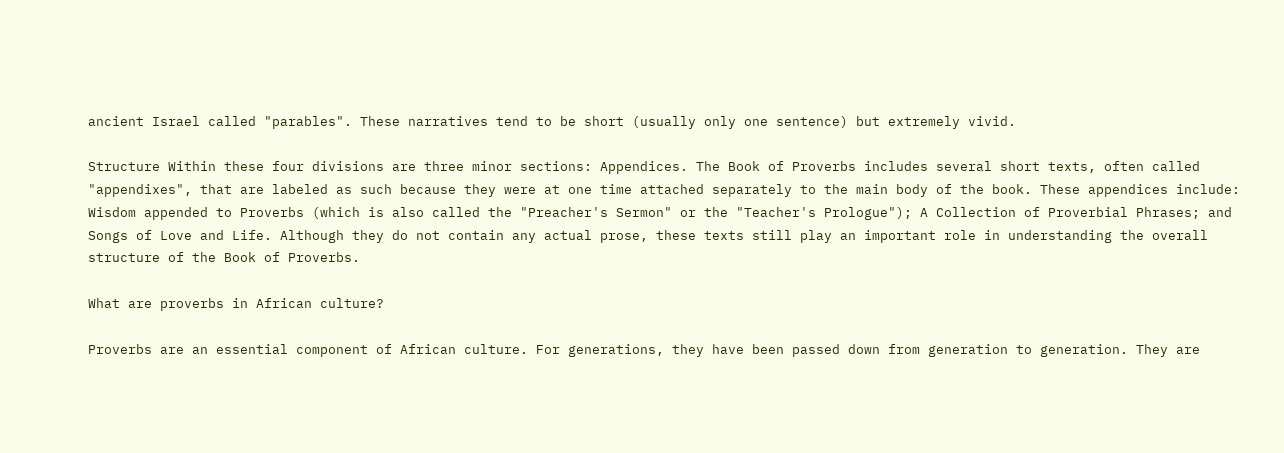ancient Israel called "parables". These narratives tend to be short (usually only one sentence) but extremely vivid.

Structure Within these four divisions are three minor sections: Appendices. The Book of Proverbs includes several short texts, often called "appendixes", that are labeled as such because they were at one time attached separately to the main body of the book. These appendices include: Wisdom appended to Proverbs (which is also called the "Preacher's Sermon" or the "Teacher's Prologue"); A Collection of Proverbial Phrases; and Songs of Love and Life. Although they do not contain any actual prose, these texts still play an important role in understanding the overall structure of the Book of Proverbs.

What are proverbs in African culture?

Proverbs are an essential component of African culture. For generations, they have been passed down from generation to generation. They are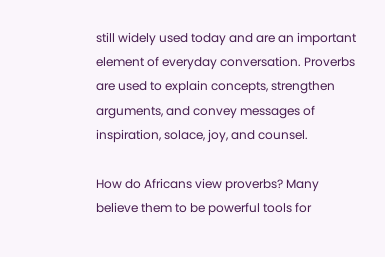still widely used today and are an important element of everyday conversation. Proverbs are used to explain concepts, strengthen arguments, and convey messages of inspiration, solace, joy, and counsel.

How do Africans view proverbs? Many believe them to be powerful tools for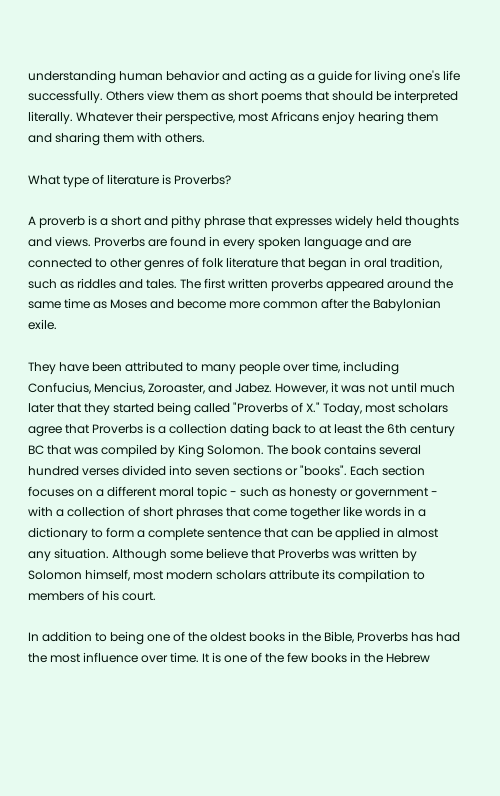understanding human behavior and acting as a guide for living one's life successfully. Others view them as short poems that should be interpreted literally. Whatever their perspective, most Africans enjoy hearing them and sharing them with others.

What type of literature is Proverbs?

A proverb is a short and pithy phrase that expresses widely held thoughts and views. Proverbs are found in every spoken language and are connected to other genres of folk literature that began in oral tradition, such as riddles and tales. The first written proverbs appeared around the same time as Moses and become more common after the Babylonian exile.

They have been attributed to many people over time, including Confucius, Mencius, Zoroaster, and Jabez. However, it was not until much later that they started being called "Proverbs of X." Today, most scholars agree that Proverbs is a collection dating back to at least the 6th century BC that was compiled by King Solomon. The book contains several hundred verses divided into seven sections or "books". Each section focuses on a different moral topic - such as honesty or government - with a collection of short phrases that come together like words in a dictionary to form a complete sentence that can be applied in almost any situation. Although some believe that Proverbs was written by Solomon himself, most modern scholars attribute its compilation to members of his court.

In addition to being one of the oldest books in the Bible, Proverbs has had the most influence over time. It is one of the few books in the Hebrew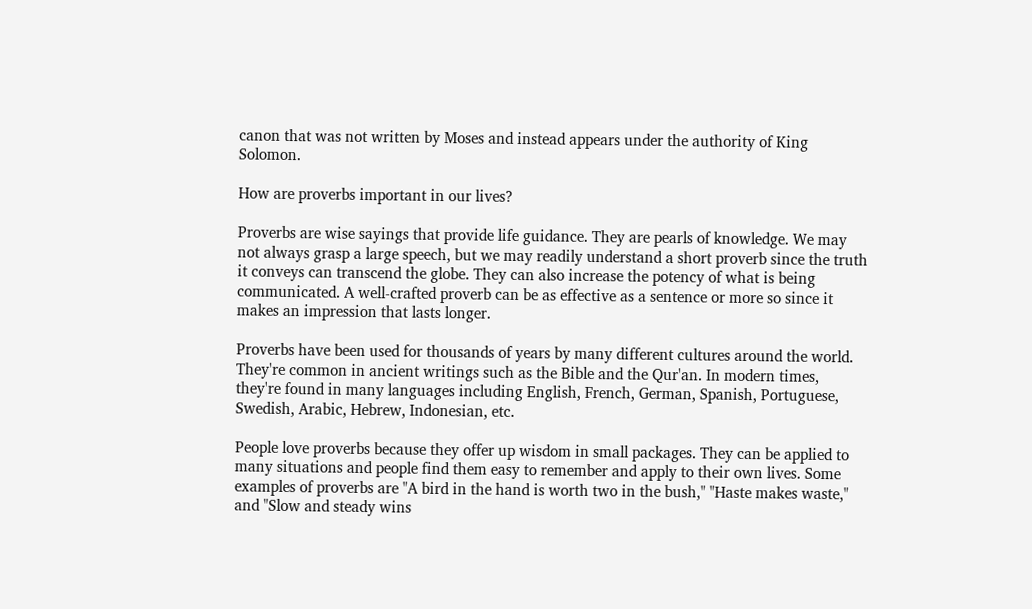canon that was not written by Moses and instead appears under the authority of King Solomon.

How are proverbs important in our lives?

Proverbs are wise sayings that provide life guidance. They are pearls of knowledge. We may not always grasp a large speech, but we may readily understand a short proverb since the truth it conveys can transcend the globe. They can also increase the potency of what is being communicated. A well-crafted proverb can be as effective as a sentence or more so since it makes an impression that lasts longer.

Proverbs have been used for thousands of years by many different cultures around the world. They're common in ancient writings such as the Bible and the Qur'an. In modern times, they're found in many languages including English, French, German, Spanish, Portuguese, Swedish, Arabic, Hebrew, Indonesian, etc.

People love proverbs because they offer up wisdom in small packages. They can be applied to many situations and people find them easy to remember and apply to their own lives. Some examples of proverbs are "A bird in the hand is worth two in the bush," "Haste makes waste," and "Slow and steady wins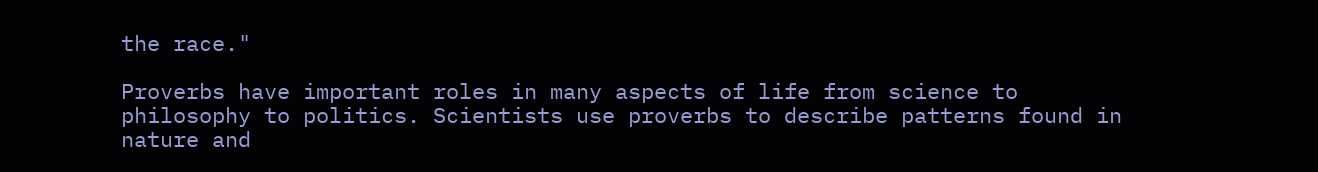the race."

Proverbs have important roles in many aspects of life from science to philosophy to politics. Scientists use proverbs to describe patterns found in nature and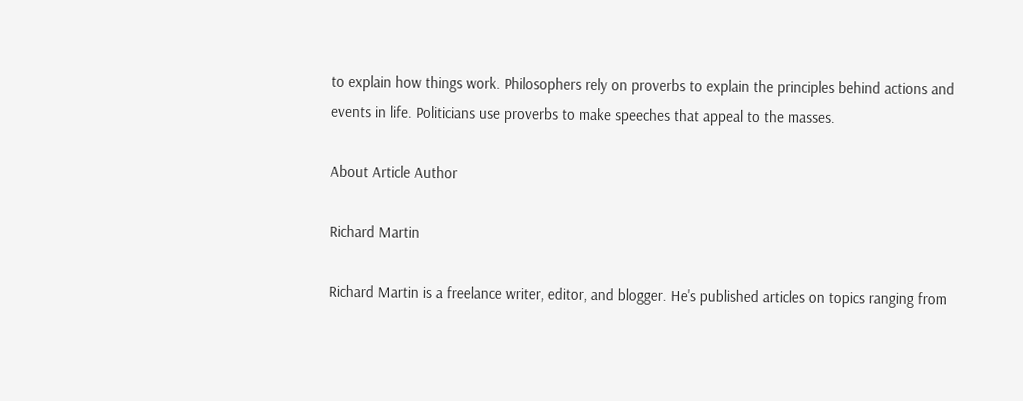to explain how things work. Philosophers rely on proverbs to explain the principles behind actions and events in life. Politicians use proverbs to make speeches that appeal to the masses.

About Article Author

Richard Martin

Richard Martin is a freelance writer, editor, and blogger. He's published articles on topics ranging from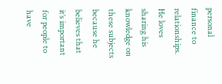personal finance to relationships. He loves sharing his knowledge on these subjects because he believes that it’s important for people to have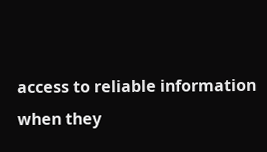access to reliable information when they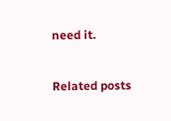need it.

Related posts